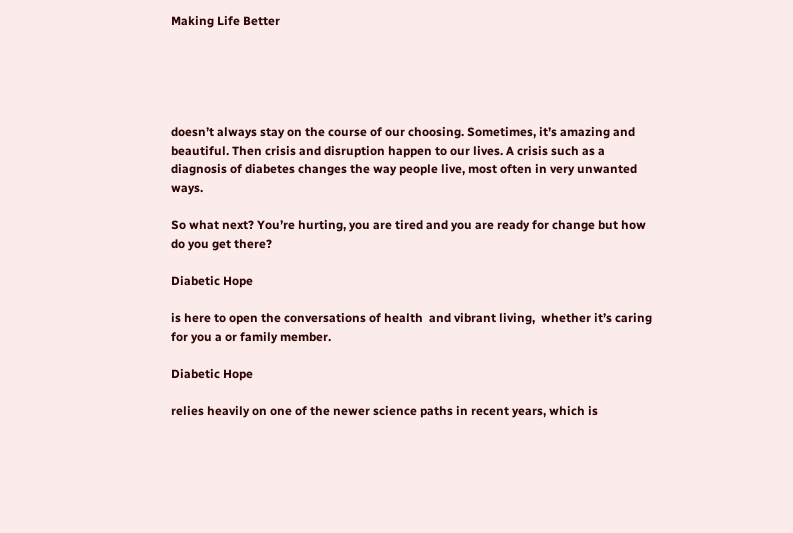Making Life Better





doesn’t always stay on the course of our choosing. Sometimes, it’s amazing and beautiful. Then crisis and disruption happen to our lives. A crisis such as a diagnosis of diabetes changes the way people live, most often in very unwanted ways.

So what next? You’re hurting, you are tired and you are ready for change but how do you get there?

Diabetic Hope

is here to open the conversations of health  and vibrant living,  whether it’s caring for you a or family member.

Diabetic Hope

relies heavily on one of the newer science paths in recent years, which is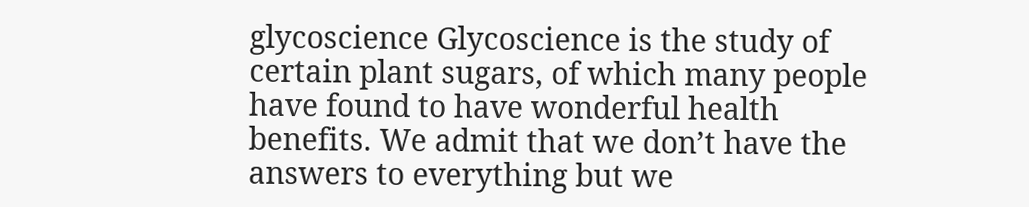glycoscience Glycoscience is the study of certain plant sugars, of which many people have found to have wonderful health benefits. We admit that we don’t have the answers to everything but we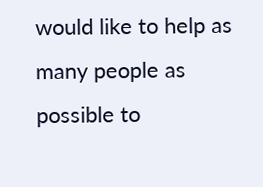would like to help as many people as possible to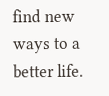find new ways to a better life.